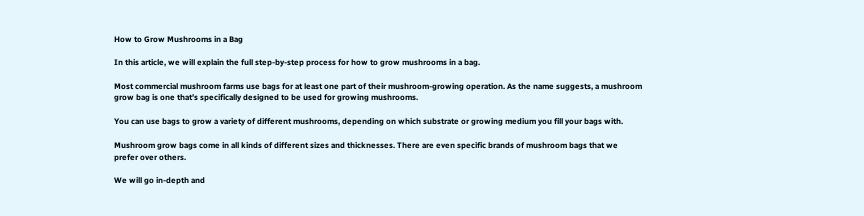How to Grow Mushrooms in a Bag

In this article, we will explain the full step-by-step process for how to grow mushrooms in a bag.

Most commercial mushroom farms use bags for at least one part of their mushroom-growing operation. As the name suggests, a mushroom grow bag is one that’s specifically designed to be used for growing mushrooms.

You can use bags to grow a variety of different mushrooms, depending on which substrate or growing medium you fill your bags with.

Mushroom grow bags come in all kinds of different sizes and thicknesses. There are even specific brands of mushroom bags that we prefer over others.

We will go in-depth and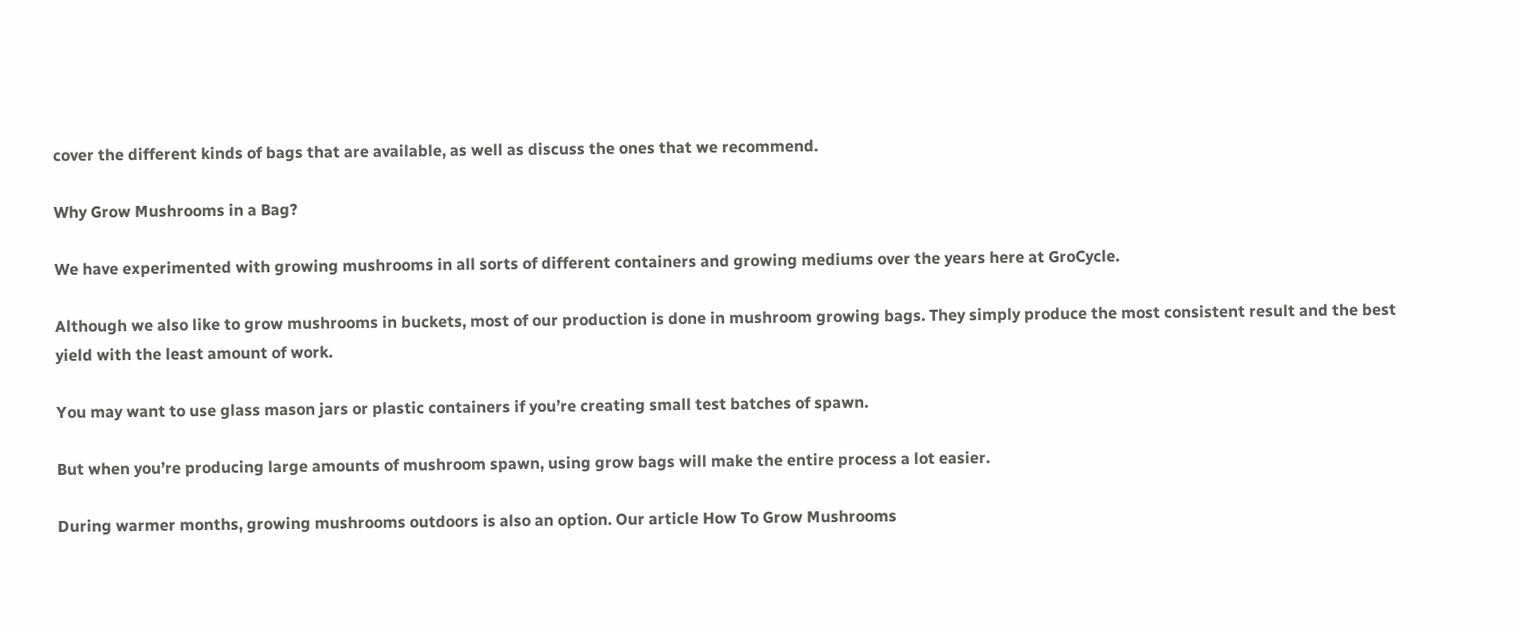cover the different kinds of bags that are available, as well as discuss the ones that we recommend.

Why Grow Mushrooms in a Bag?

We have experimented with growing mushrooms in all sorts of different containers and growing mediums over the years here at GroCycle.

Although we also like to grow mushrooms in buckets, most of our production is done in mushroom growing bags. They simply produce the most consistent result and the best yield with the least amount of work.

You may want to use glass mason jars or plastic containers if you’re creating small test batches of spawn.

But when you’re producing large amounts of mushroom spawn, using grow bags will make the entire process a lot easier.

During warmer months, growing mushrooms outdoors is also an option. Our article How To Grow Mushrooms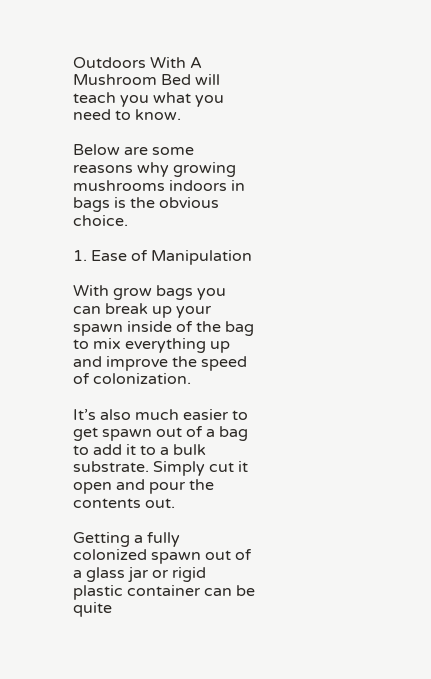Outdoors With A Mushroom Bed will teach you what you need to know.

Below are some reasons why growing mushrooms indoors in bags is the obvious choice.

1. Ease of Manipulation

With grow bags you can break up your spawn inside of the bag to mix everything up and improve the speed of colonization.

It’s also much easier to get spawn out of a bag to add it to a bulk substrate. Simply cut it open and pour the contents out.

Getting a fully colonized spawn out of a glass jar or rigid plastic container can be quite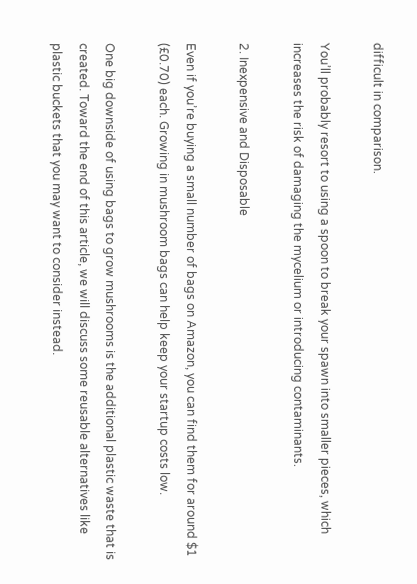difficult in comparison.

You’ll probably resort to using a spoon to break your spawn into smaller pieces, which increases the risk of damaging the mycelium or introducing contaminants.

2. Inexpensive and Disposable

Even if you’re buying a small number of bags on Amazon, you can find them for around $1 (£0.70) each. Growing in mushroom bags can help keep your startup costs low.

One big downside of using bags to grow mushrooms is the additional plastic waste that is created. Toward the end of this article, we will discuss some reusable alternatives like plastic buckets that you may want to consider instead.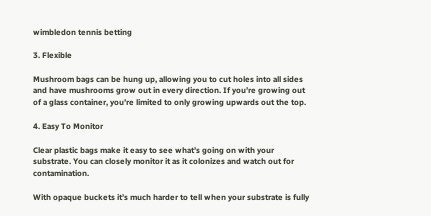wimbledon tennis betting

3. Flexible

Mushroom bags can be hung up, allowing you to cut holes into all sides and have mushrooms grow out in every direction. If you’re growing out of a glass container, you’re limited to only growing upwards out the top.

4. Easy To Monitor

Clear plastic bags make it easy to see what’s going on with your substrate. You can closely monitor it as it colonizes and watch out for contamination.

With opaque buckets it’s much harder to tell when your substrate is fully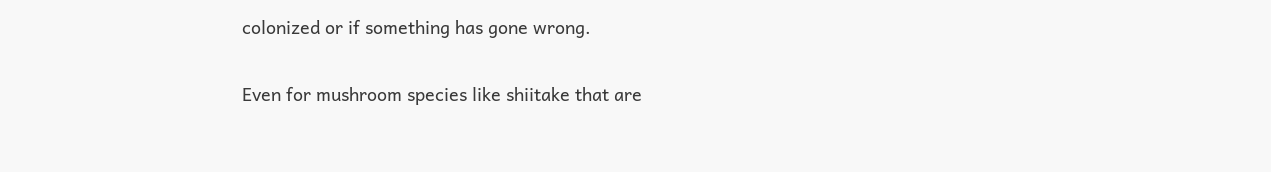colonized or if something has gone wrong.

Even for mushroom species like shiitake that are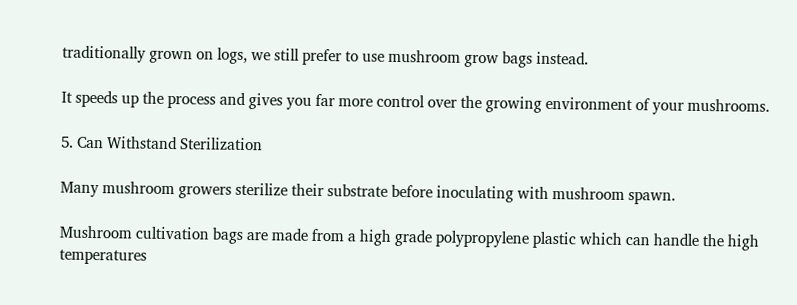traditionally grown on logs, we still prefer to use mushroom grow bags instead.

It speeds up the process and gives you far more control over the growing environment of your mushrooms.

5. Can Withstand Sterilization

Many mushroom growers sterilize their substrate before inoculating with mushroom spawn.

Mushroom cultivation bags are made from a high grade polypropylene plastic which can handle the high temperatures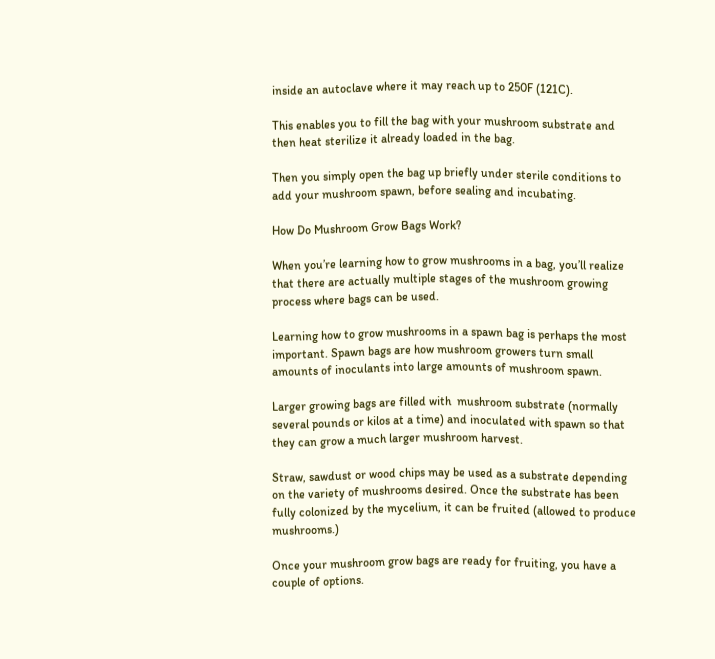inside an autoclave where it may reach up to 250F (121C).

This enables you to fill the bag with your mushroom substrate and then heat sterilize it already loaded in the bag.

Then you simply open the bag up briefly under sterile conditions to add your mushroom spawn, before sealing and incubating.

How Do Mushroom Grow Bags Work?

When you’re learning how to grow mushrooms in a bag, you’ll realize that there are actually multiple stages of the mushroom growing process where bags can be used.

Learning how to grow mushrooms in a spawn bag is perhaps the most important. Spawn bags are how mushroom growers turn small amounts of inoculants into large amounts of mushroom spawn.

Larger growing bags are filled with  mushroom substrate (normally several pounds or kilos at a time) and inoculated with spawn so that they can grow a much larger mushroom harvest.

Straw, sawdust or wood chips may be used as a substrate depending on the variety of mushrooms desired. Once the substrate has been fully colonized by the mycelium, it can be fruited (allowed to produce mushrooms.)

Once your mushroom grow bags are ready for fruiting, you have a couple of options.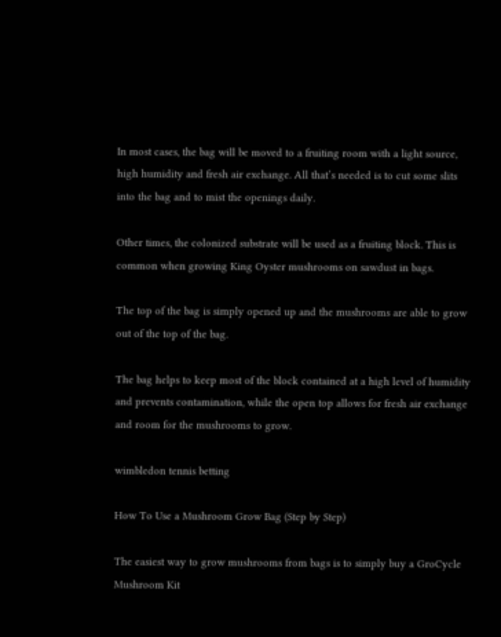In most cases, the bag will be moved to a fruiting room with a light source, high humidity and fresh air exchange. All that’s needed is to cut some slits into the bag and to mist the openings daily.

Other times, the colonized substrate will be used as a fruiting block. This is common when growing King Oyster mushrooms on sawdust in bags.

The top of the bag is simply opened up and the mushrooms are able to grow out of the top of the bag.

The bag helps to keep most of the block contained at a high level of humidity and prevents contamination, while the open top allows for fresh air exchange and room for the mushrooms to grow.

wimbledon tennis betting

How To Use a Mushroom Grow Bag (Step by Step)

The easiest way to grow mushrooms from bags is to simply buy a GroCycle Mushroom Kit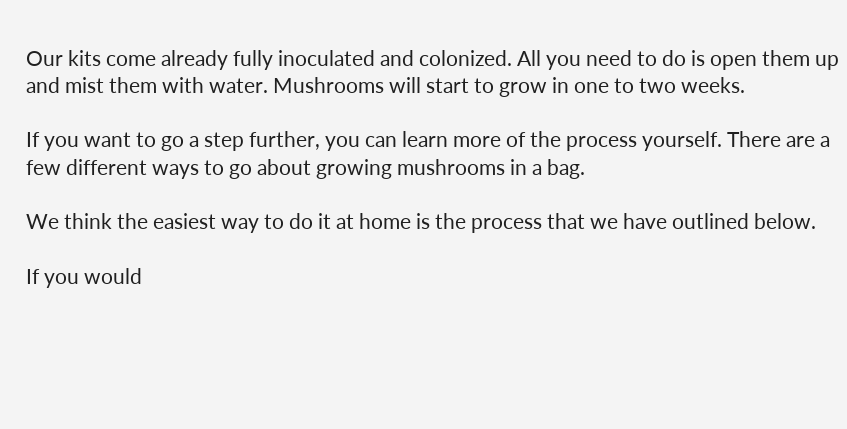Our kits come already fully inoculated and colonized. All you need to do is open them up and mist them with water. Mushrooms will start to grow in one to two weeks.

If you want to go a step further, you can learn more of the process yourself. There are a few different ways to go about growing mushrooms in a bag.

We think the easiest way to do it at home is the process that we have outlined below.

If you would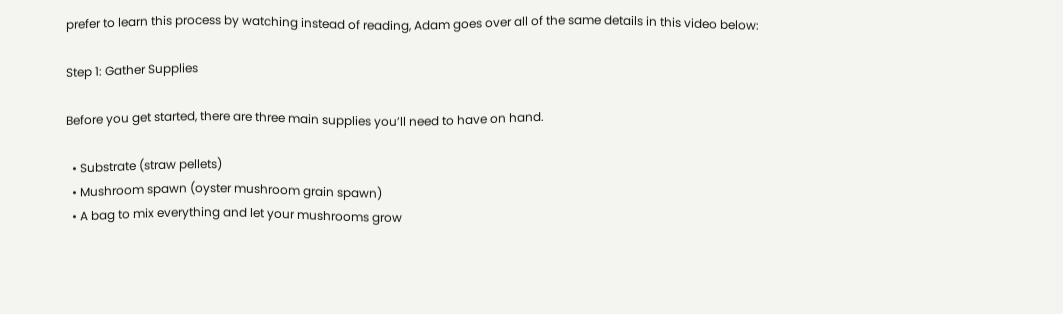prefer to learn this process by watching instead of reading, Adam goes over all of the same details in this video below:

Step 1: Gather Supplies

Before you get started, there are three main supplies you’ll need to have on hand.

  • Substrate (straw pellets)
  • Mushroom spawn (oyster mushroom grain spawn)
  • A bag to mix everything and let your mushrooms grow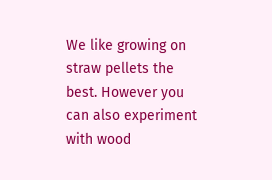We like growing on straw pellets the best. However you can also experiment with wood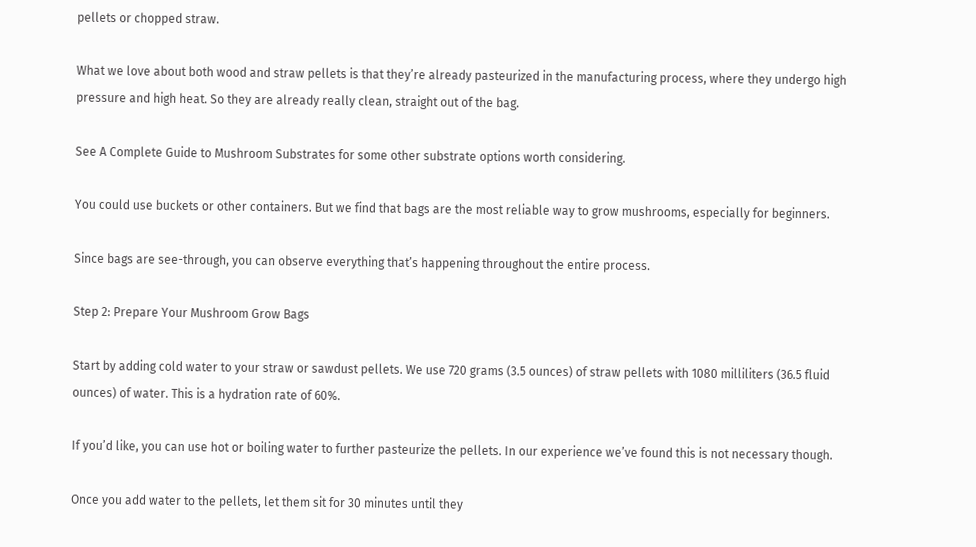pellets or chopped straw.

What we love about both wood and straw pellets is that they’re already pasteurized in the manufacturing process, where they undergo high pressure and high heat. So they are already really clean, straight out of the bag.

See A Complete Guide to Mushroom Substrates for some other substrate options worth considering.

You could use buckets or other containers. But we find that bags are the most reliable way to grow mushrooms, especially for beginners.

Since bags are see-through, you can observe everything that’s happening throughout the entire process.

Step 2: Prepare Your Mushroom Grow Bags

Start by adding cold water to your straw or sawdust pellets. We use 720 grams (3.5 ounces) of straw pellets with 1080 milliliters (36.5 fluid ounces) of water. This is a hydration rate of 60%.

If you’d like, you can use hot or boiling water to further pasteurize the pellets. In our experience we’ve found this is not necessary though.

Once you add water to the pellets, let them sit for 30 minutes until they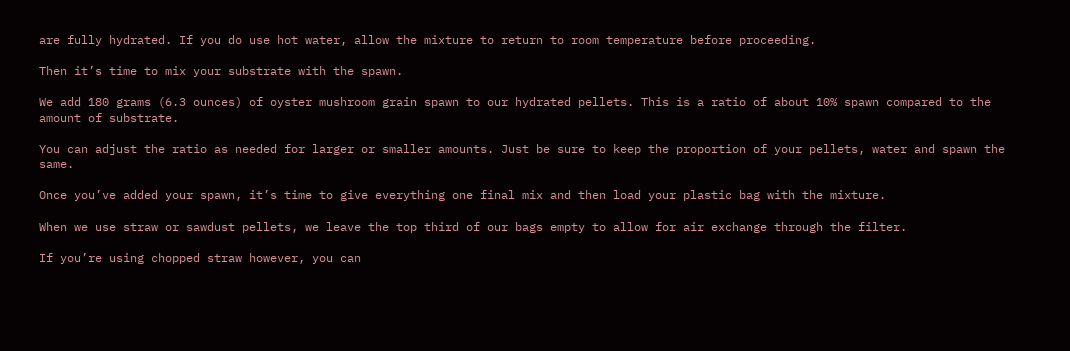are fully hydrated. If you do use hot water, allow the mixture to return to room temperature before proceeding.

Then it’s time to mix your substrate with the spawn.

We add 180 grams (6.3 ounces) of oyster mushroom grain spawn to our hydrated pellets. This is a ratio of about 10% spawn compared to the amount of substrate.

You can adjust the ratio as needed for larger or smaller amounts. Just be sure to keep the proportion of your pellets, water and spawn the same.

Once you’ve added your spawn, it’s time to give everything one final mix and then load your plastic bag with the mixture.

When we use straw or sawdust pellets, we leave the top third of our bags empty to allow for air exchange through the filter.

If you’re using chopped straw however, you can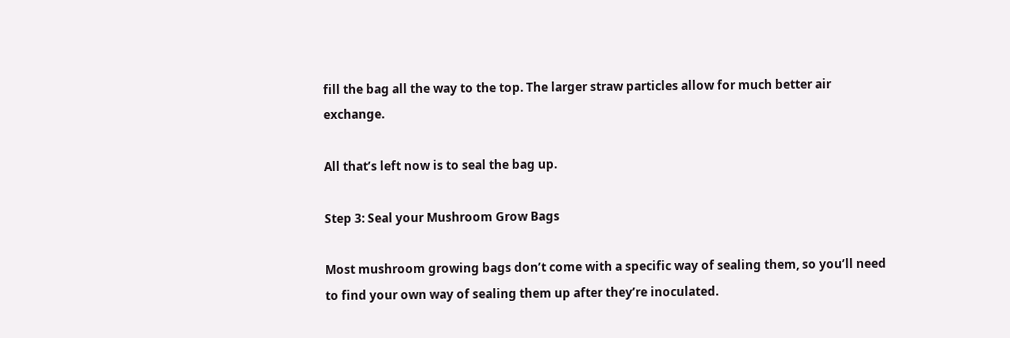fill the bag all the way to the top. The larger straw particles allow for much better air exchange.

All that’s left now is to seal the bag up.

Step 3: Seal your Mushroom Grow Bags

Most mushroom growing bags don’t come with a specific way of sealing them, so you’ll need to find your own way of sealing them up after they’re inoculated.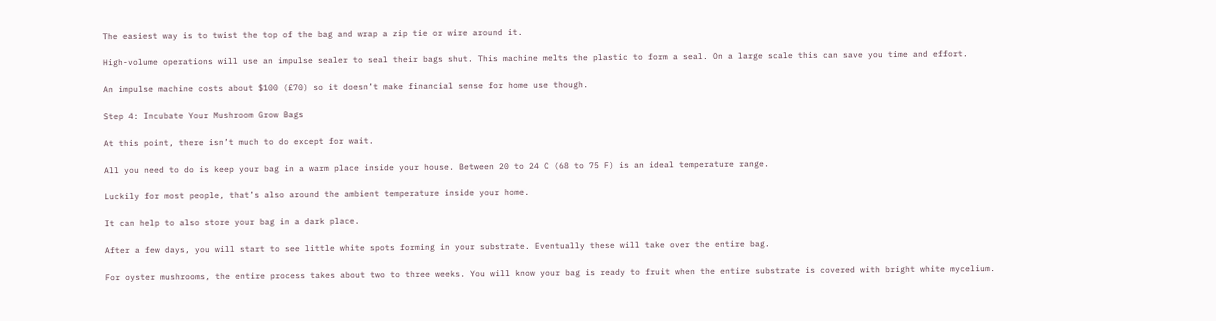The easiest way is to twist the top of the bag and wrap a zip tie or wire around it.

High-volume operations will use an impulse sealer to seal their bags shut. This machine melts the plastic to form a seal. On a large scale this can save you time and effort.

An impulse machine costs about $100 (£70) so it doesn’t make financial sense for home use though.

Step 4: Incubate Your Mushroom Grow Bags

At this point, there isn’t much to do except for wait.

All you need to do is keep your bag in a warm place inside your house. Between 20 to 24 C (68 to 75 F) is an ideal temperature range.

Luckily for most people, that’s also around the ambient temperature inside your home.

It can help to also store your bag in a dark place.

After a few days, you will start to see little white spots forming in your substrate. Eventually these will take over the entire bag.

For oyster mushrooms, the entire process takes about two to three weeks. You will know your bag is ready to fruit when the entire substrate is covered with bright white mycelium.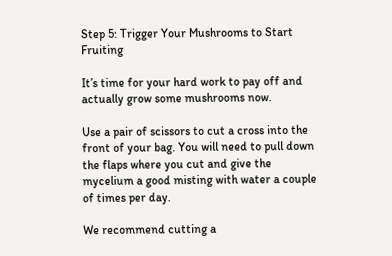Step 5: Trigger Your Mushrooms to Start Fruiting

It’s time for your hard work to pay off and actually grow some mushrooms now.

Use a pair of scissors to cut a cross into the front of your bag. You will need to pull down the flaps where you cut and give the mycelium a good misting with water a couple of times per day.

We recommend cutting a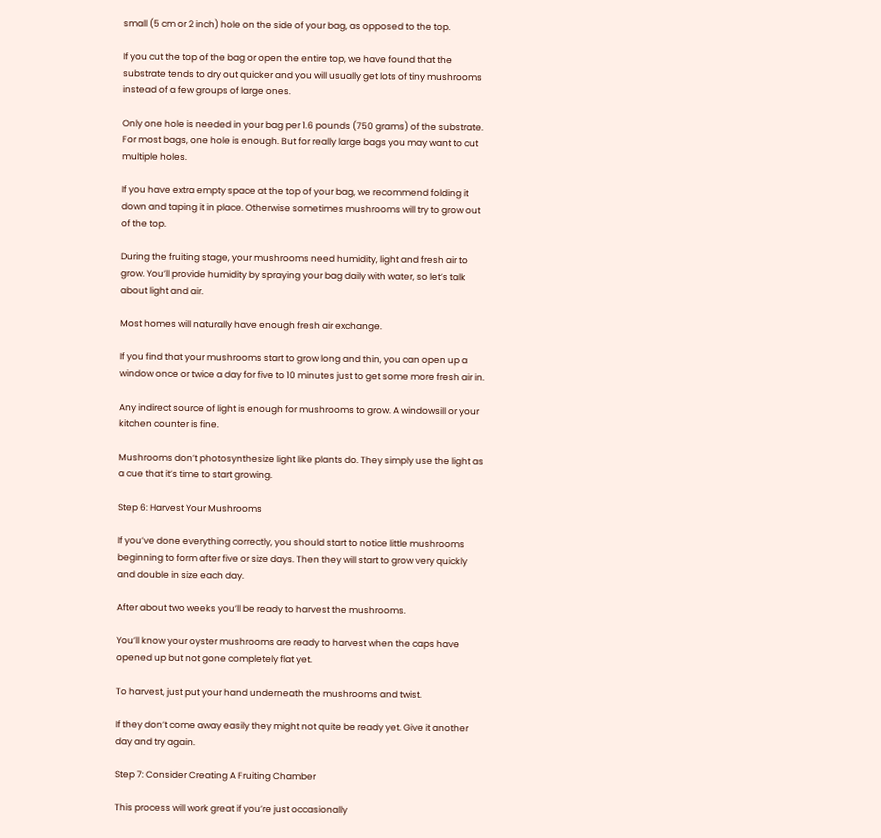small (5 cm or 2 inch) hole on the side of your bag, as opposed to the top.

If you cut the top of the bag or open the entire top, we have found that the substrate tends to dry out quicker and you will usually get lots of tiny mushrooms instead of a few groups of large ones.

Only one hole is needed in your bag per 1.6 pounds (750 grams) of the substrate. For most bags, one hole is enough. But for really large bags you may want to cut multiple holes.

If you have extra empty space at the top of your bag, we recommend folding it down and taping it in place. Otherwise sometimes mushrooms will try to grow out of the top.

During the fruiting stage, your mushrooms need humidity, light and fresh air to grow. You’ll provide humidity by spraying your bag daily with water, so let’s talk about light and air.

Most homes will naturally have enough fresh air exchange.

If you find that your mushrooms start to grow long and thin, you can open up a window once or twice a day for five to 10 minutes just to get some more fresh air in.

Any indirect source of light is enough for mushrooms to grow. A windowsill or your kitchen counter is fine.

Mushrooms don’t photosynthesize light like plants do. They simply use the light as a cue that it’s time to start growing.

Step 6: Harvest Your Mushrooms

If you’ve done everything correctly, you should start to notice little mushrooms beginning to form after five or size days. Then they will start to grow very quickly and double in size each day.

After about two weeks you’ll be ready to harvest the mushrooms.

You’ll know your oyster mushrooms are ready to harvest when the caps have opened up but not gone completely flat yet.

To harvest, just put your hand underneath the mushrooms and twist.

If they don’t come away easily they might not quite be ready yet. Give it another day and try again.

Step 7: Consider Creating A Fruiting Chamber

This process will work great if you’re just occasionally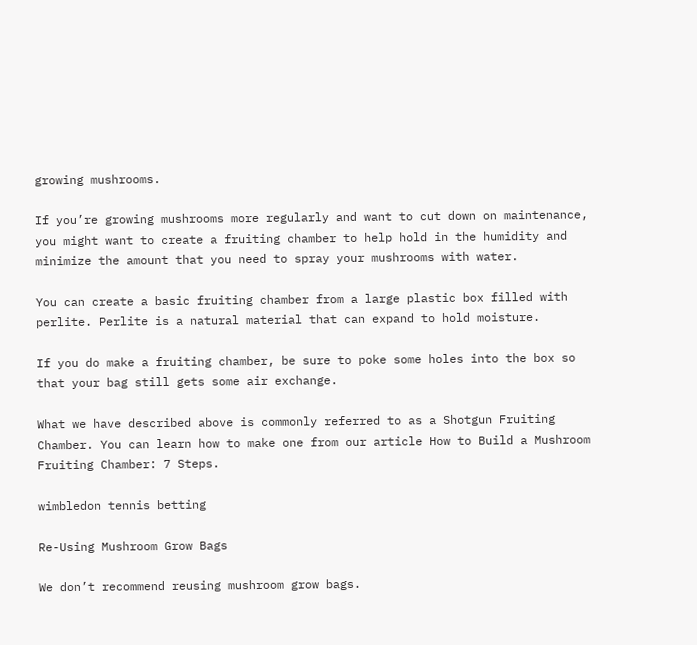growing mushrooms.

If you’re growing mushrooms more regularly and want to cut down on maintenance, you might want to create a fruiting chamber to help hold in the humidity and minimize the amount that you need to spray your mushrooms with water.

You can create a basic fruiting chamber from a large plastic box filled with perlite. Perlite is a natural material that can expand to hold moisture.

If you do make a fruiting chamber, be sure to poke some holes into the box so that your bag still gets some air exchange.

What we have described above is commonly referred to as a Shotgun Fruiting Chamber. You can learn how to make one from our article How to Build a Mushroom Fruiting Chamber: 7 Steps.

wimbledon tennis betting

Re-Using Mushroom Grow Bags

We don’t recommend reusing mushroom grow bags.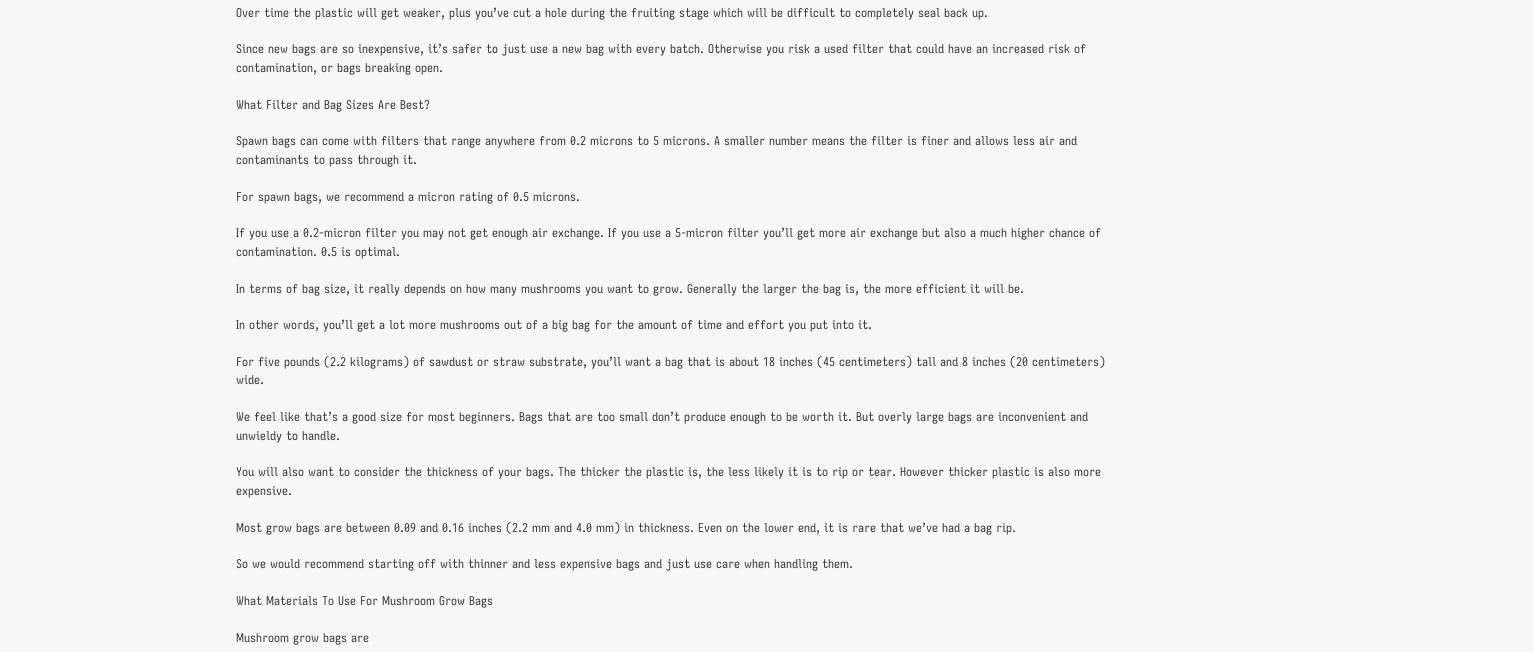Over time the plastic will get weaker, plus you’ve cut a hole during the fruiting stage which will be difficult to completely seal back up.

Since new bags are so inexpensive, it’s safer to just use a new bag with every batch. Otherwise you risk a used filter that could have an increased risk of contamination, or bags breaking open.

What Filter and Bag Sizes Are Best?

Spawn bags can come with filters that range anywhere from 0.2 microns to 5 microns. A smaller number means the filter is finer and allows less air and contaminants to pass through it.

For spawn bags, we recommend a micron rating of 0.5 microns.

If you use a 0.2-micron filter you may not get enough air exchange. If you use a 5-micron filter you’ll get more air exchange but also a much higher chance of contamination. 0.5 is optimal.

In terms of bag size, it really depends on how many mushrooms you want to grow. Generally the larger the bag is, the more efficient it will be.

In other words, you’ll get a lot more mushrooms out of a big bag for the amount of time and effort you put into it.

For five pounds (2.2 kilograms) of sawdust or straw substrate, you’ll want a bag that is about 18 inches (45 centimeters) tall and 8 inches (20 centimeters) wide.

We feel like that’s a good size for most beginners. Bags that are too small don’t produce enough to be worth it. But overly large bags are inconvenient and unwieldy to handle.

You will also want to consider the thickness of your bags. The thicker the plastic is, the less likely it is to rip or tear. However thicker plastic is also more expensive.

Most grow bags are between 0.09 and 0.16 inches (2.2 mm and 4.0 mm) in thickness. Even on the lower end, it is rare that we’ve had a bag rip.

So we would recommend starting off with thinner and less expensive bags and just use care when handling them.

What Materials To Use For Mushroom Grow Bags

Mushroom grow bags are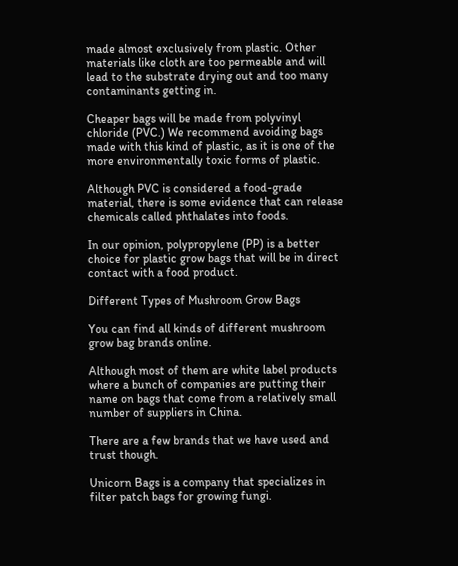made almost exclusively from plastic. Other materials like cloth are too permeable and will lead to the substrate drying out and too many contaminants getting in.

Cheaper bags will be made from polyvinyl chloride (PVC.) We recommend avoiding bags made with this kind of plastic, as it is one of the more environmentally toxic forms of plastic.

Although PVC is considered a food-grade material, there is some evidence that can release chemicals called phthalates into foods.

In our opinion, polypropylene (PP) is a better choice for plastic grow bags that will be in direct contact with a food product.

Different Types of Mushroom Grow Bags

You can find all kinds of different mushroom grow bag brands online.

Although most of them are white label products where a bunch of companies are putting their name on bags that come from a relatively small number of suppliers in China.

There are a few brands that we have used and trust though.

Unicorn Bags is a company that specializes in filter patch bags for growing fungi.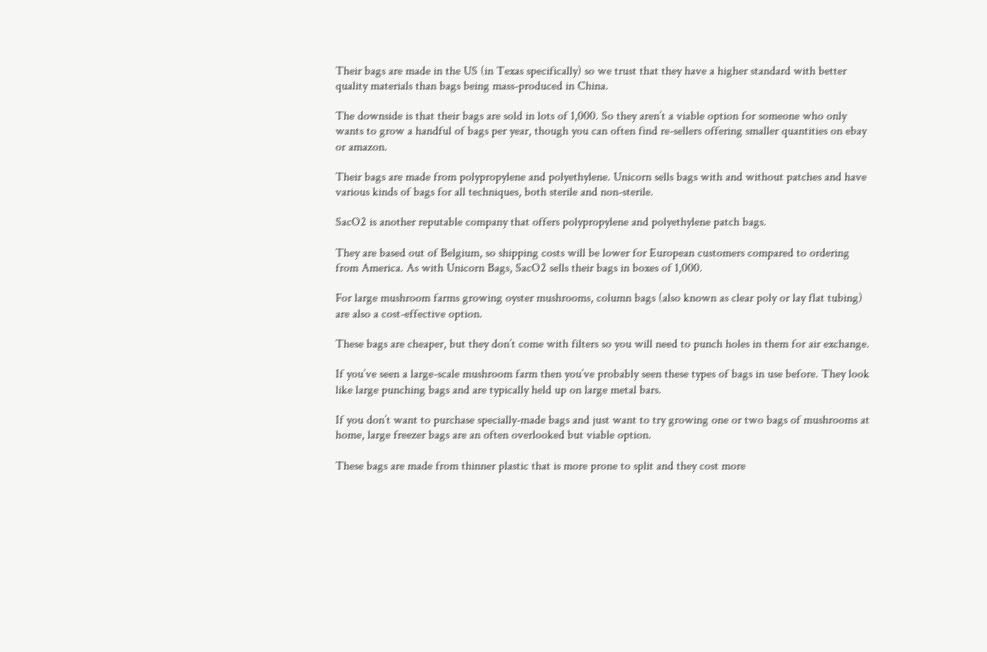Their bags are made in the US (in Texas specifically) so we trust that they have a higher standard with better quality materials than bags being mass-produced in China.

The downside is that their bags are sold in lots of 1,000. So they aren’t a viable option for someone who only wants to grow a handful of bags per year, though you can often find re-sellers offering smaller quantities on ebay or amazon.

Their bags are made from polypropylene and polyethylene. Unicorn sells bags with and without patches and have various kinds of bags for all techniques, both sterile and non-sterile.

SacO2 is another reputable company that offers polypropylene and polyethylene patch bags.

They are based out of Belgium, so shipping costs will be lower for European customers compared to ordering from America. As with Unicorn Bags, SacO2 sells their bags in boxes of 1,000.

For large mushroom farms growing oyster mushrooms, column bags (also known as clear poly or lay flat tubing) are also a cost-effective option.

These bags are cheaper, but they don’t come with filters so you will need to punch holes in them for air exchange.

If you’ve seen a large-scale mushroom farm then you’ve probably seen these types of bags in use before. They look like large punching bags and are typically held up on large metal bars.

If you don’t want to purchase specially-made bags and just want to try growing one or two bags of mushrooms at home, large freezer bags are an often overlooked but viable option.

These bags are made from thinner plastic that is more prone to split and they cost more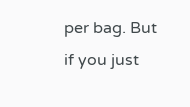per bag. But if you just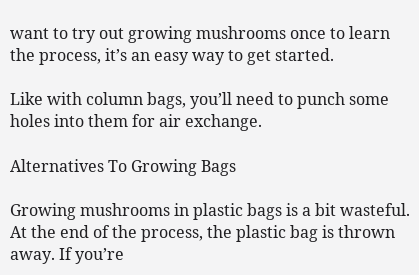want to try out growing mushrooms once to learn the process, it’s an easy way to get started.

Like with column bags, you’ll need to punch some holes into them for air exchange.

Alternatives To Growing Bags

Growing mushrooms in plastic bags is a bit wasteful. At the end of the process, the plastic bag is thrown away. If you’re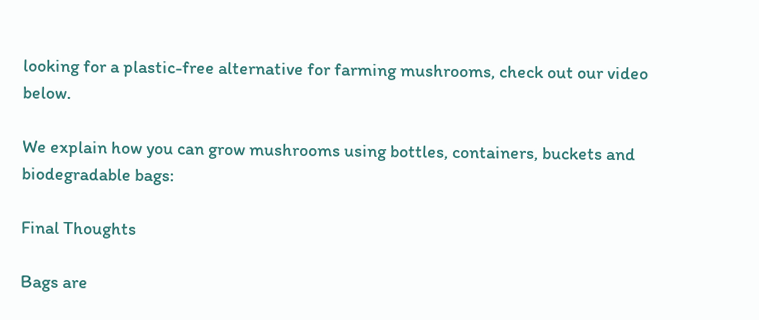looking for a plastic-free alternative for farming mushrooms, check out our video below.

We explain how you can grow mushrooms using bottles, containers, buckets and biodegradable bags:

Final Thoughts

Bags are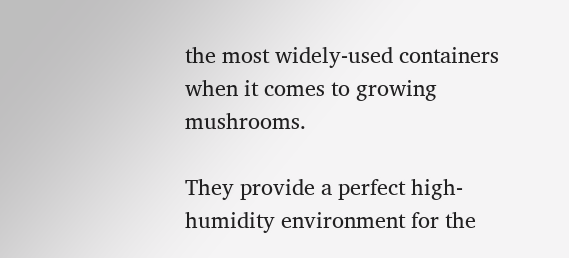the most widely-used containers when it comes to growing mushrooms.

They provide a perfect high-humidity environment for the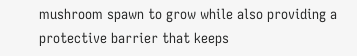mushroom spawn to grow while also providing a protective barrier that keeps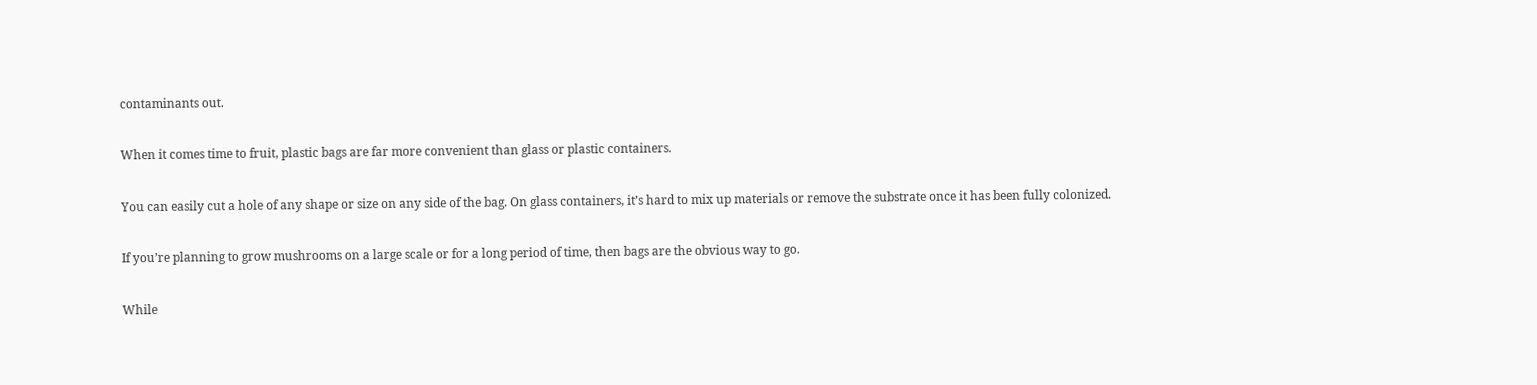contaminants out.

When it comes time to fruit, plastic bags are far more convenient than glass or plastic containers.

You can easily cut a hole of any shape or size on any side of the bag. On glass containers, it’s hard to mix up materials or remove the substrate once it has been fully colonized.

If you’re planning to grow mushrooms on a large scale or for a long period of time, then bags are the obvious way to go.

While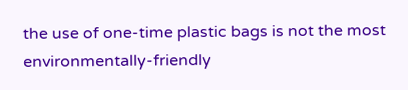the use of one-time plastic bags is not the most environmentally-friendly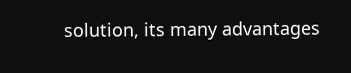solution, its many advantages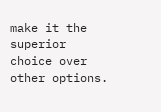make it the superior choice over other options.